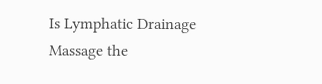Is Lymphatic Drainage Massage the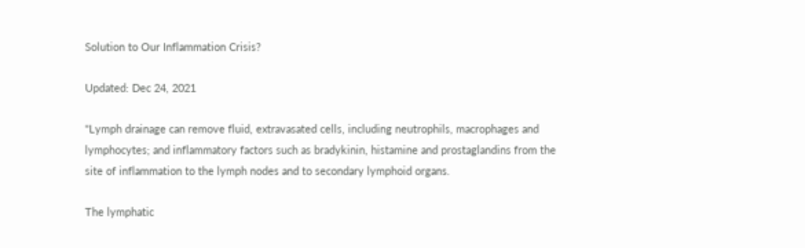Solution to Our Inflammation Crisis?

Updated: Dec 24, 2021

"Lymph drainage can remove fluid, extravasated cells, including neutrophils, macrophages and lymphocytes; and inflammatory factors such as bradykinin, histamine and prostaglandins from the site of inflammation to the lymph nodes and to secondary lymphoid organs.

The lymphatic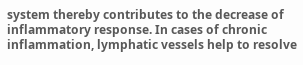system thereby contributes to the decrease of inflammatory response. In cases of chronic inflammation, lymphatic vessels help to resolve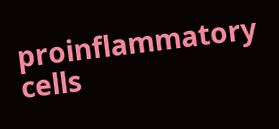proinflammatory cells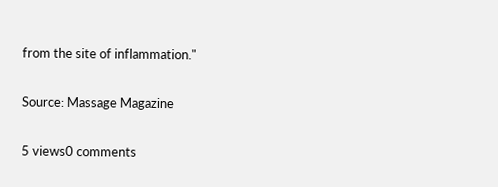from the site of inflammation."

Source: Massage Magazine

5 views0 comments